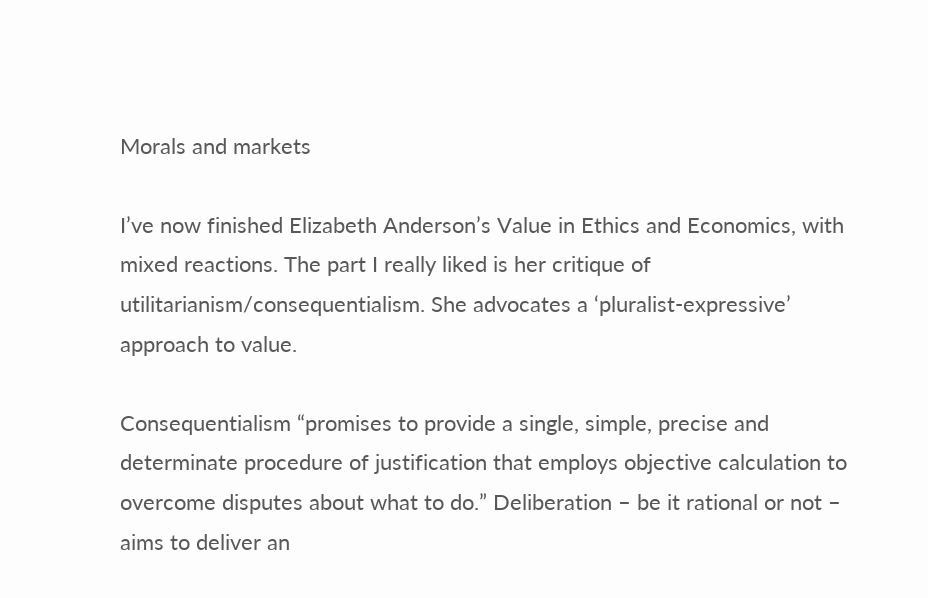Morals and markets

I’ve now finished Elizabeth Anderson’s Value in Ethics and Economics, with mixed reactions. The part I really liked is her critique of utilitarianism/consequentialism. She advocates a ‘pluralist-expressive’ approach to value.

Consequentialism “promises to provide a single, simple, precise and determinate procedure of justification that employs objective calculation to overcome disputes about what to do.” Deliberation – be it rational or not – aims to deliver an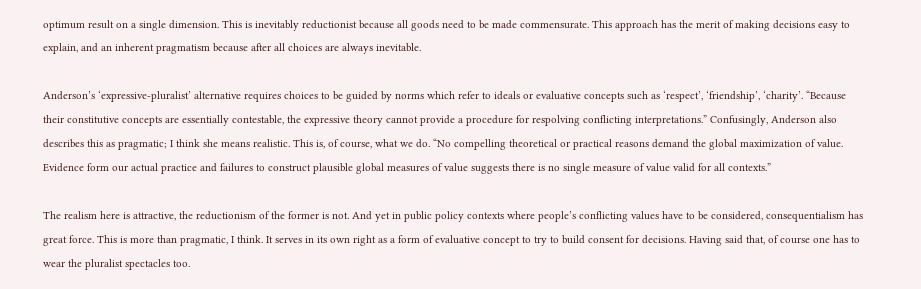optimum result on a single dimension. This is inevitably reductionist because all goods need to be made commensurate. This approach has the merit of making decisions easy to explain, and an inherent pragmatism because after all choices are always inevitable.

Anderson’s ‘expressive-pluralist’ alternative requires choices to be guided by norms which refer to ideals or evaluative concepts such as ‘respect’, ‘friendship’, ‘charity’. “Because their constitutive concepts are essentially contestable, the expressive theory cannot provide a procedure for respolving conflicting interpretations.” Confusingly, Anderson also describes this as pragmatic; I think she means realistic. This is, of course, what we do. “No compelling theoretical or practical reasons demand the global maximization of value. Evidence form our actual practice and failures to construct plausible global measures of value suggests there is no single measure of value valid for all contexts.”

The realism here is attractive, the reductionism of the former is not. And yet in public policy contexts where people’s conflicting values have to be considered, consequentialism has great force. This is more than pragmatic, I think. It serves in its own right as a form of evaluative concept to try to build consent for decisions. Having said that, of course one has to wear the pluralist spectacles too.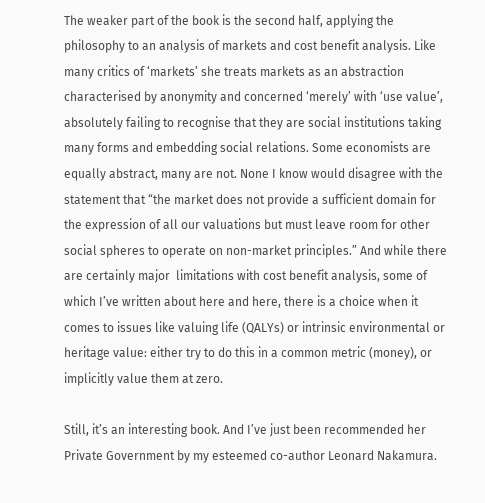The weaker part of the book is the second half, applying the philosophy to an analysis of markets and cost benefit analysis. Like many critics of ‘markets’ she treats markets as an abstraction characterised by anonymity and concerned ‘merely’ with ‘use value’, absolutely failing to recognise that they are social institutions taking many forms and embedding social relations. Some economists are equally abstract, many are not. None I know would disagree with the statement that “the market does not provide a sufficient domain for the expression of all our valuations but must leave room for other social spheres to operate on non-market principles.” And while there are certainly major  limitations with cost benefit analysis, some of which I’ve written about here and here, there is a choice when it comes to issues like valuing life (QALYs) or intrinsic environmental or heritage value: either try to do this in a common metric (money), or implicitly value them at zero.

Still, it’s an interesting book. And I’ve just been recommended her Private Government by my esteemed co-author Leonard Nakamura.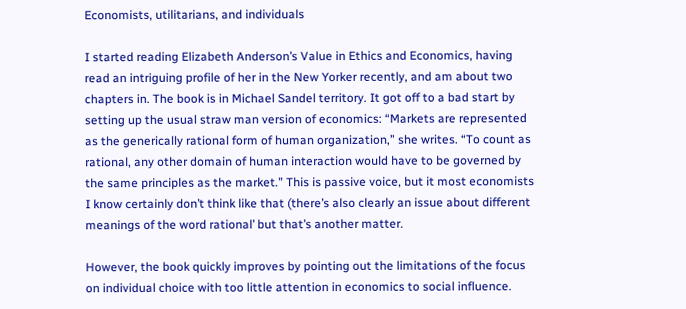Economists, utilitarians, and individuals

I started reading Elizabeth Anderson’s Value in Ethics and Economics, having read an intriguing profile of her in the New Yorker recently, and am about two chapters in. The book is in Michael Sandel territory. It got off to a bad start by setting up the usual straw man version of economics: “Markets are represented as the generically rational form of human organization,” she writes. “To count as rational, any other domain of human interaction would have to be governed by the same principles as the market.” This is passive voice, but it most economists I know certainly don’t think like that (there’s also clearly an issue about different meanings of the word rational’ but that’s another matter.

However, the book quickly improves by pointing out the limitations of the focus on individual choice with too little attention in economics to social influence.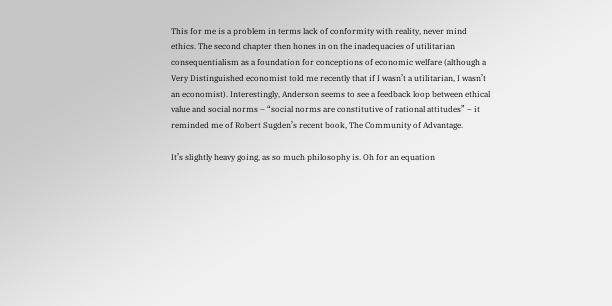This for me is a problem in terms lack of conformity with reality, never mind ethics. The second chapter then hones in on the inadequacies of utilitarian consequentialism as a foundation for conceptions of economic welfare (although a Very Distinguished economist told me recently that if I wasn’t a utilitarian, I wasn’t an economist). Interestingly, Anderson seems to see a feedback loop between ethical value and social norms – “social norms are constitutive of rational attitudes” – it reminded me of Robert Sugden’s recent book, The Community of Advantage.

It’s slightly heavy going, as so much philosophy is. Oh for an equation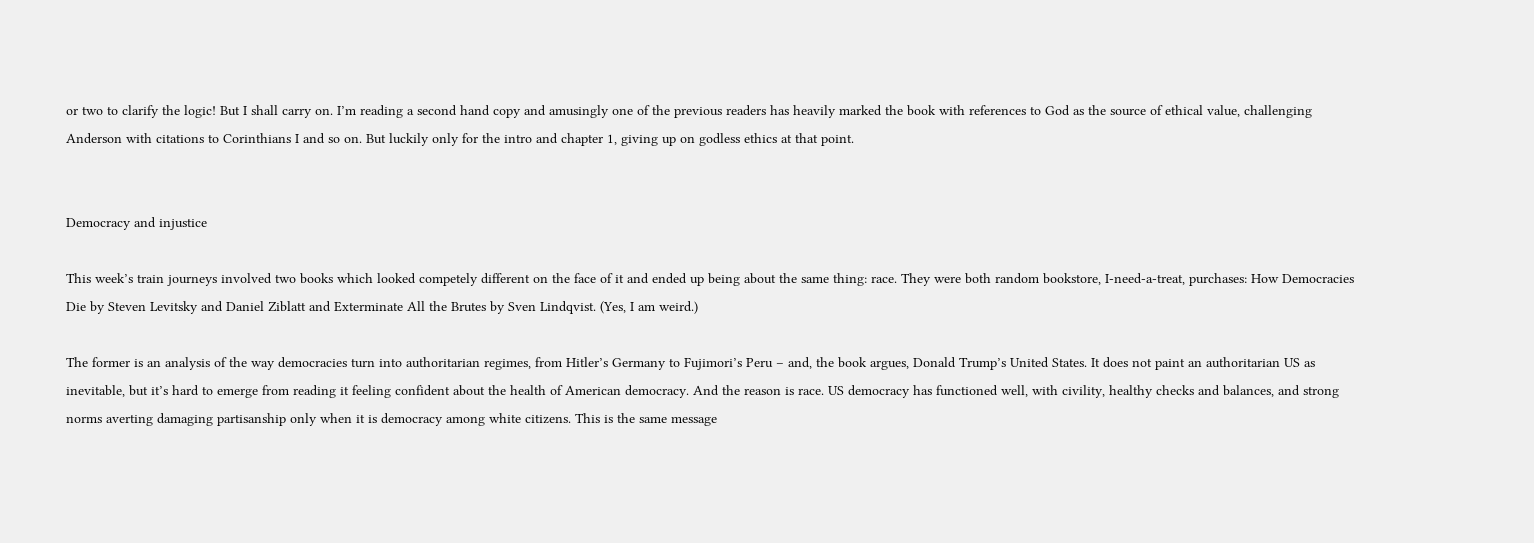or two to clarify the logic! But I shall carry on. I’m reading a second hand copy and amusingly one of the previous readers has heavily marked the book with references to God as the source of ethical value, challenging Anderson with citations to Corinthians I and so on. But luckily only for the intro and chapter 1, giving up on godless ethics at that point.


Democracy and injustice

This week’s train journeys involved two books which looked competely different on the face of it and ended up being about the same thing: race. They were both random bookstore, I-need-a-treat, purchases: How Democracies Die by Steven Levitsky and Daniel Ziblatt and Exterminate All the Brutes by Sven Lindqvist. (Yes, I am weird.)

The former is an analysis of the way democracies turn into authoritarian regimes, from Hitler’s Germany to Fujimori’s Peru – and, the book argues, Donald Trump’s United States. It does not paint an authoritarian US as inevitable, but it’s hard to emerge from reading it feeling confident about the health of American democracy. And the reason is race. US democracy has functioned well, with civility, healthy checks and balances, and strong norms averting damaging partisanship only when it is democracy among white citizens. This is the same message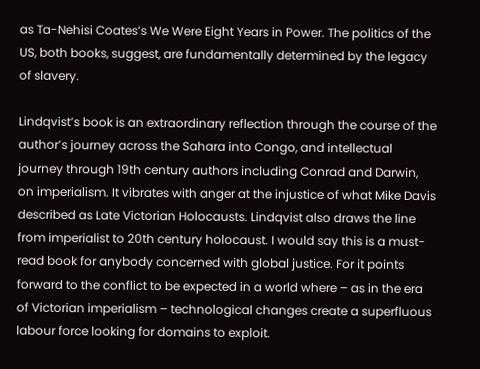as Ta-Nehisi Coates’s We Were Eight Years in Power. The politics of the US, both books, suggest, are fundamentally determined by the legacy of slavery.

Lindqvist’s book is an extraordinary reflection through the course of the author’s journey across the Sahara into Congo, and intellectual journey through 19th century authors including Conrad and Darwin, on imperialism. It vibrates with anger at the injustice of what Mike Davis described as Late Victorian Holocausts. Lindqvist also draws the line from imperialist to 20th century holocaust. I would say this is a must-read book for anybody concerned with global justice. For it points forward to the conflict to be expected in a world where – as in the era of Victorian imperialism – technological changes create a superfluous labour force looking for domains to exploit.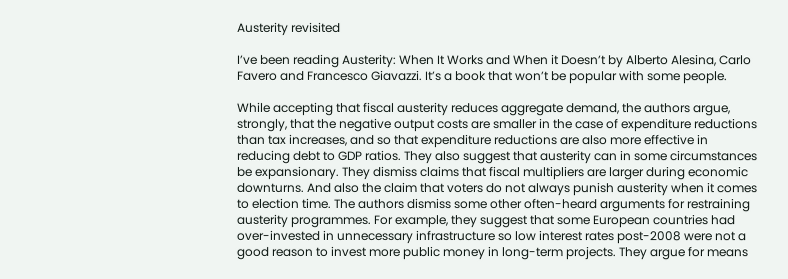Austerity revisited

I’ve been reading Austerity: When It Works and When it Doesn’t by Alberto Alesina, Carlo Favero and Francesco Giavazzi. It’s a book that won’t be popular with some people.

While accepting that fiscal austerity reduces aggregate demand, the authors argue, strongly, that the negative output costs are smaller in the case of expenditure reductions than tax increases, and so that expenditure reductions are also more effective in reducing debt to GDP ratios. They also suggest that austerity can in some circumstances be expansionary. They dismiss claims that fiscal multipliers are larger during economic downturns. And also the claim that voters do not always punish austerity when it comes to election time. The authors dismiss some other often-heard arguments for restraining austerity programmes. For example, they suggest that some European countries had over-invested in unnecessary infrastructure so low interest rates post-2008 were not a good reason to invest more public money in long-term projects. They argue for means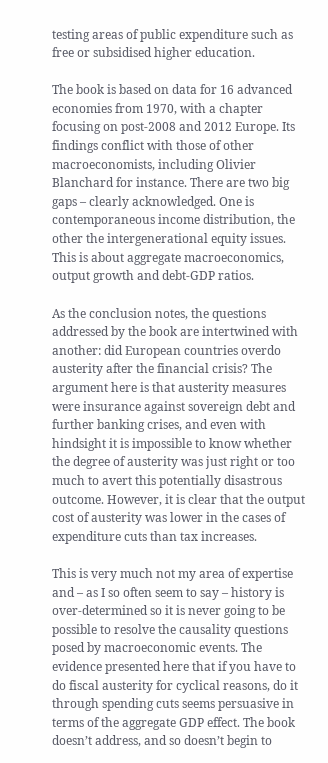testing areas of public expenditure such as free or subsidised higher education.

The book is based on data for 16 advanced economies from 1970, with a chapter focusing on post-2008 and 2012 Europe. Its findings conflict with those of other macroeconomists, including Olivier Blanchard for instance. There are two big gaps – clearly acknowledged. One is contemporaneous income distribution, the other the intergenerational equity issues. This is about aggregate macroeconomics, output growth and debt-GDP ratios.

As the conclusion notes, the questions addressed by the book are intertwined with another: did European countries overdo austerity after the financial crisis? The argument here is that austerity measures were insurance against sovereign debt and further banking crises, and even with hindsight it is impossible to know whether the degree of austerity was just right or too much to avert this potentially disastrous outcome. However, it is clear that the output cost of austerity was lower in the cases of expenditure cuts than tax increases.

This is very much not my area of expertise and – as I so often seem to say – history is over-determined so it is never going to be possible to resolve the causality questions posed by macroeconomic events. The evidence presented here that if you have to do fiscal austerity for cyclical reasons, do it through spending cuts seems persuasive in terms of the aggregate GDP effect. The book doesn’t address, and so doesn’t begin to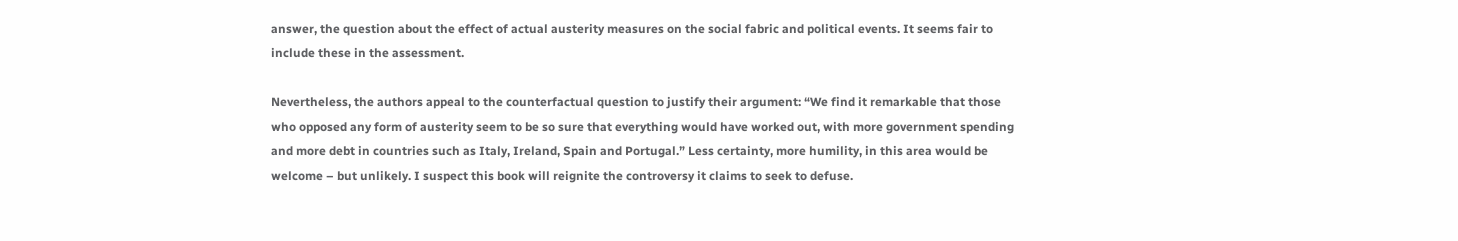answer, the question about the effect of actual austerity measures on the social fabric and political events. It seems fair to include these in the assessment.

Nevertheless, the authors appeal to the counterfactual question to justify their argument: “We find it remarkable that those who opposed any form of austerity seem to be so sure that everything would have worked out, with more government spending and more debt in countries such as Italy, Ireland, Spain and Portugal.” Less certainty, more humility, in this area would be welcome – but unlikely. I suspect this book will reignite the controversy it claims to seek to defuse.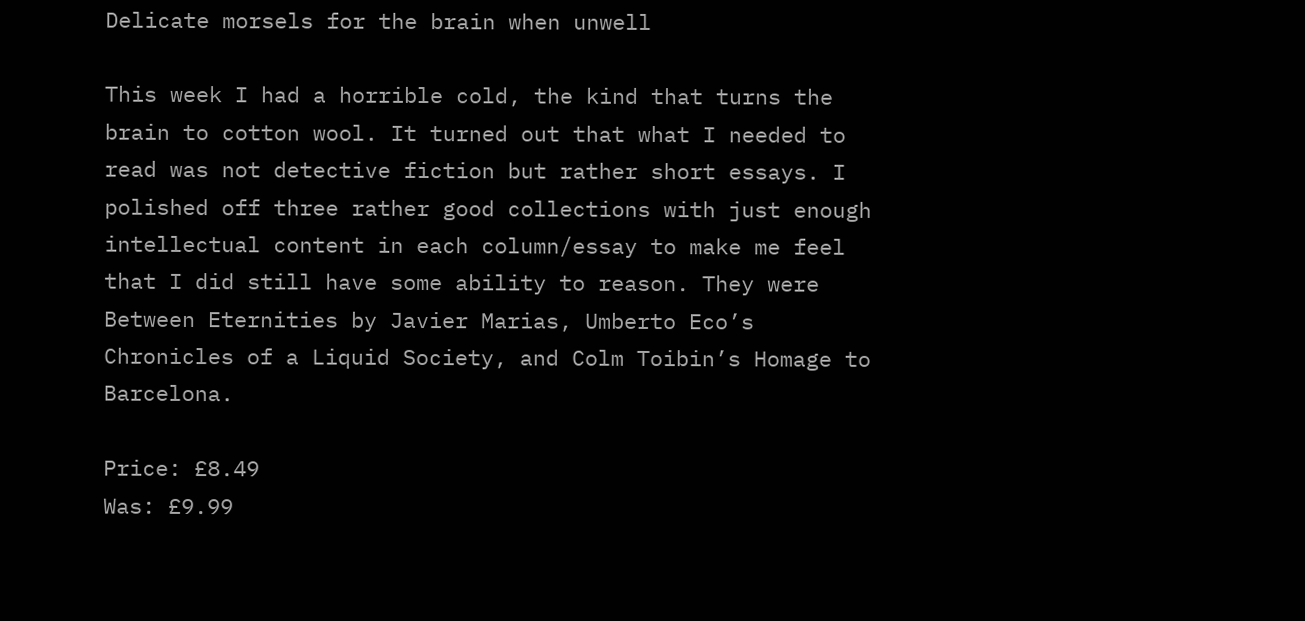Delicate morsels for the brain when unwell

This week I had a horrible cold, the kind that turns the brain to cotton wool. It turned out that what I needed to read was not detective fiction but rather short essays. I polished off three rather good collections with just enough intellectual content in each column/essay to make me feel that I did still have some ability to reason. They were Between Eternities by Javier Marias, Umberto Eco’s Chronicles of a Liquid Society, and Colm Toibin’s Homage to Barcelona.

Price: £8.49
Was: £9.99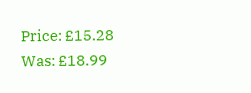Price: £15.28
Was: £18.99